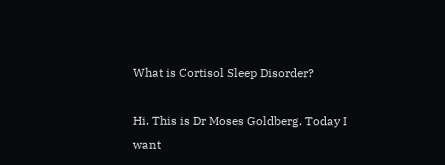What is Cortisol Sleep Disorder?

Hi. This is Dr Moses Goldberg. Today I want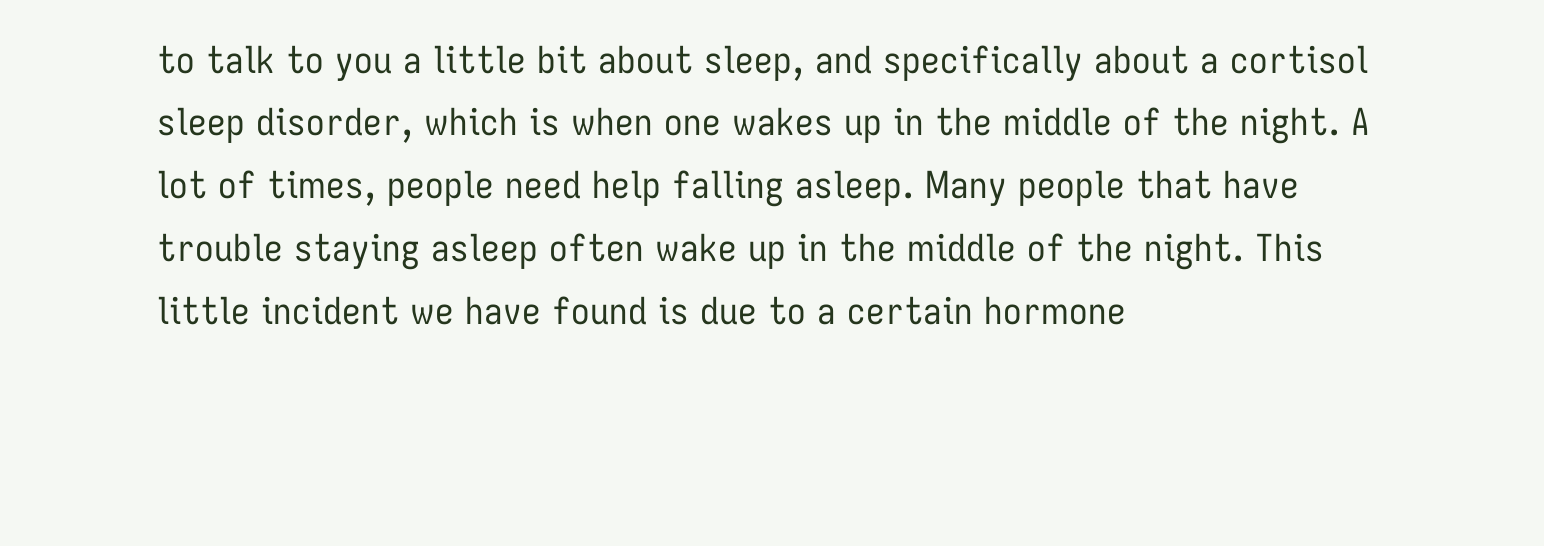to talk to you a little bit about sleep, and specifically about a cortisol sleep disorder, which is when one wakes up in the middle of the night. A lot of times, people need help falling asleep. Many people that have trouble staying asleep often wake up in the middle of the night. This little incident we have found is due to a certain hormone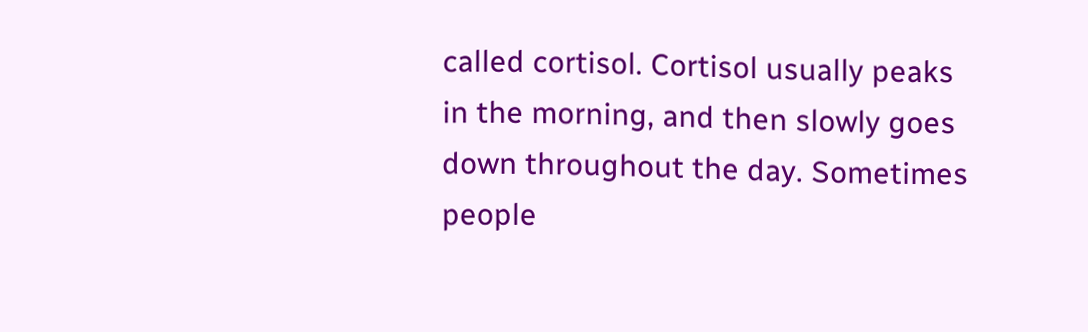called cortisol. Cortisol usually peaks in the morning, and then slowly goes down throughout the day. Sometimes people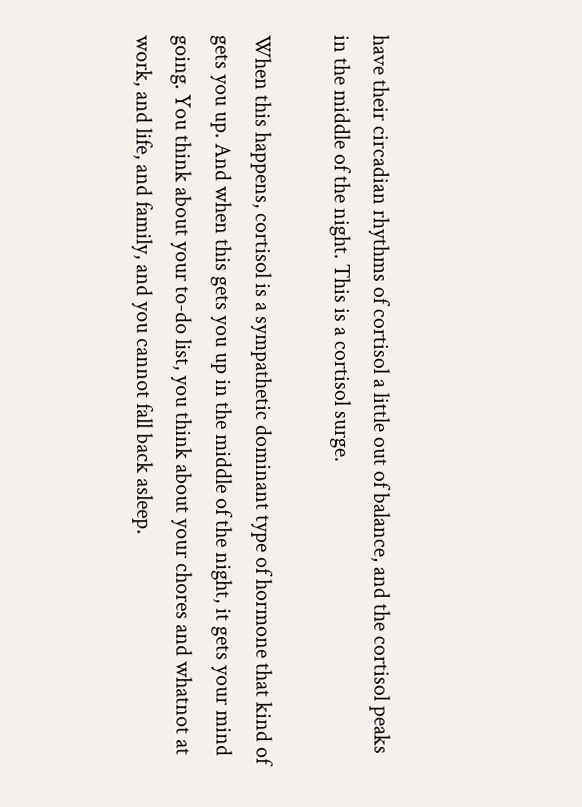have their circadian rhythms of cortisol a little out of balance, and the cortisol peaks in the middle of the night. This is a cortisol surge.

When this happens, cortisol is a sympathetic dominant type of hormone that kind of gets you up. And when this gets you up in the middle of the night, it gets your mind going. You think about your to-do list, you think about your chores and whatnot at work, and life, and family, and you cannot fall back asleep.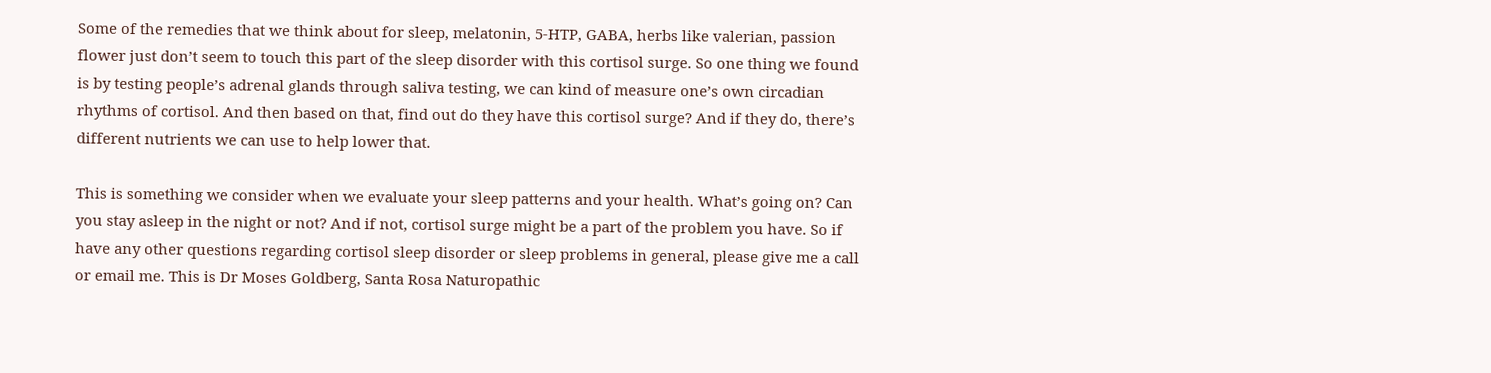Some of the remedies that we think about for sleep, melatonin, 5-HTP, GABA, herbs like valerian, passion flower just don’t seem to touch this part of the sleep disorder with this cortisol surge. So one thing we found is by testing people’s adrenal glands through saliva testing, we can kind of measure one’s own circadian rhythms of cortisol. And then based on that, find out do they have this cortisol surge? And if they do, there’s different nutrients we can use to help lower that.

This is something we consider when we evaluate your sleep patterns and your health. What’s going on? Can you stay asleep in the night or not? And if not, cortisol surge might be a part of the problem you have. So if have any other questions regarding cortisol sleep disorder or sleep problems in general, please give me a call or email me. This is Dr Moses Goldberg, Santa Rosa Naturopathic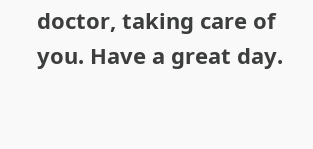doctor, taking care of you. Have a great day.